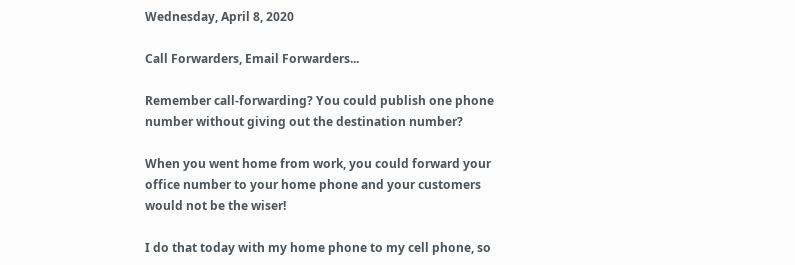Wednesday, April 8, 2020

Call Forwarders, Email Forwarders...

Remember call-forwarding? You could publish one phone number without giving out the destination number?

When you went home from work, you could forward your office number to your home phone and your customers would not be the wiser!

I do that today with my home phone to my cell phone, so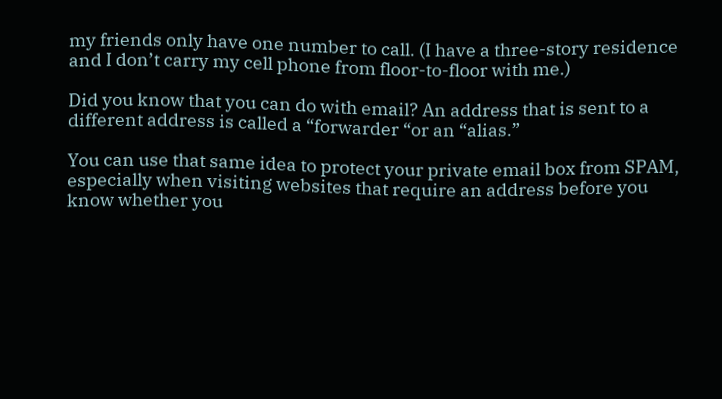my friends only have one number to call. (I have a three-story residence and I don’t carry my cell phone from floor-to-floor with me.)

Did you know that you can do with email? An address that is sent to a different address is called a “forwarder “or an “alias.”

You can use that same idea to protect your private email box from SPAM, especially when visiting websites that require an address before you know whether you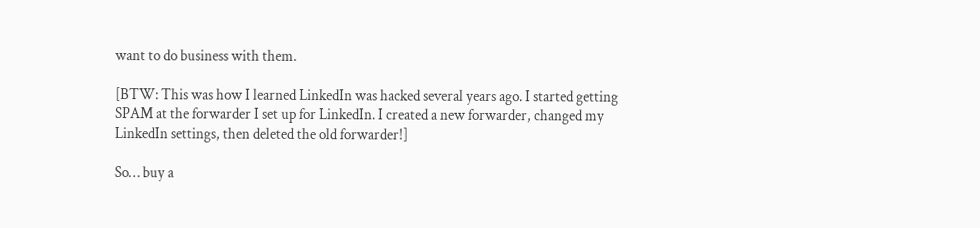want to do business with them.

[BTW: This was how I learned LinkedIn was hacked several years ago. I started getting SPAM at the forwarder I set up for LinkedIn. I created a new forwarder, changed my LinkedIn settings, then deleted the old forwarder!]

So… buy a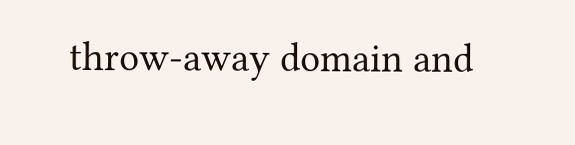throw-away domain and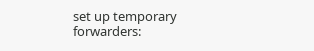set up temporary forwarders: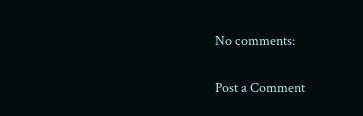No comments:

Post a Comment